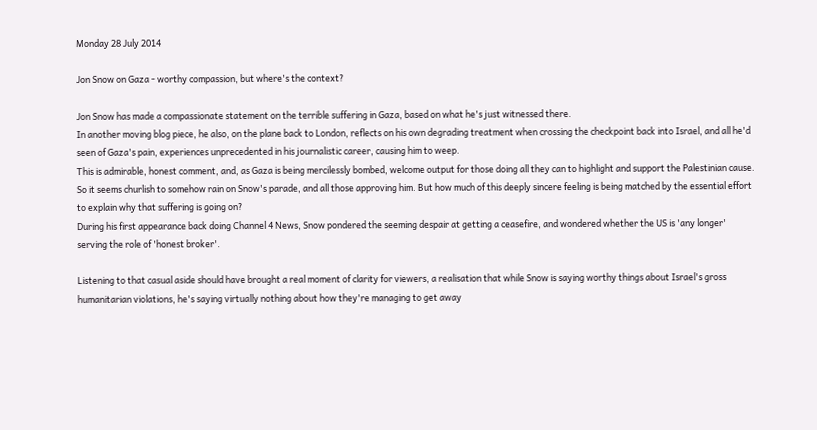Monday 28 July 2014

Jon Snow on Gaza - worthy compassion, but where's the context?

Jon Snow has made a compassionate statement on the terrible suffering in Gaza, based on what he's just witnessed there.
In another moving blog piece, he also, on the plane back to London, reflects on his own degrading treatment when crossing the checkpoint back into Israel, and all he'd seen of Gaza's pain, experiences unprecedented in his journalistic career, causing him to weep.
This is admirable, honest comment, and, as Gaza is being mercilessly bombed, welcome output for those doing all they can to highlight and support the Palestinian cause.
So it seems churlish to somehow rain on Snow's parade, and all those approving him. But how much of this deeply sincere feeling is being matched by the essential effort to explain why that suffering is going on?
During his first appearance back doing Channel 4 News, Snow pondered the seeming despair at getting a ceasefire, and wondered whether the US is 'any longer' serving the role of 'honest broker'.

Listening to that casual aside should have brought a real moment of clarity for viewers, a realisation that while Snow is saying worthy things about Israel's gross humanitarian violations, he's saying virtually nothing about how they're managing to get away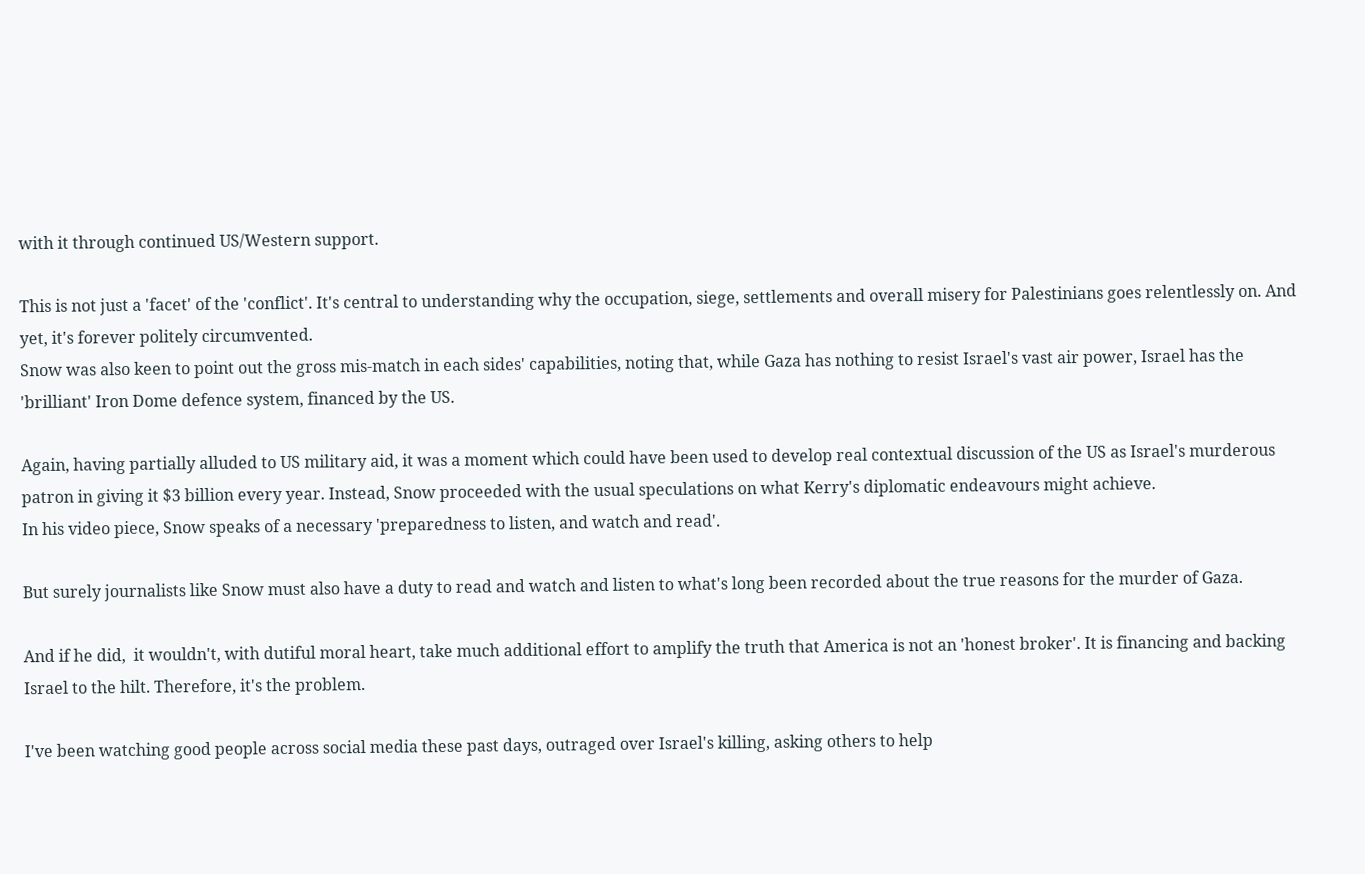with it through continued US/Western support.

This is not just a 'facet' of the 'conflict'. It's central to understanding why the occupation, siege, settlements and overall misery for Palestinians goes relentlessly on. And yet, it's forever politely circumvented.
Snow was also keen to point out the gross mis-match in each sides' capabilities, noting that, while Gaza has nothing to resist Israel's vast air power, Israel has the 'brilliant' Iron Dome defence system, financed by the US.

Again, having partially alluded to US military aid, it was a moment which could have been used to develop real contextual discussion of the US as Israel's murderous patron in giving it $3 billion every year. Instead, Snow proceeded with the usual speculations on what Kerry's diplomatic endeavours might achieve.
In his video piece, Snow speaks of a necessary 'preparedness to listen, and watch and read'.

But surely journalists like Snow must also have a duty to read and watch and listen to what's long been recorded about the true reasons for the murder of Gaza.

And if he did,  it wouldn't, with dutiful moral heart, take much additional effort to amplify the truth that America is not an 'honest broker'. It is financing and backing Israel to the hilt. Therefore, it's the problem.

I've been watching good people across social media these past days, outraged over Israel's killing, asking others to help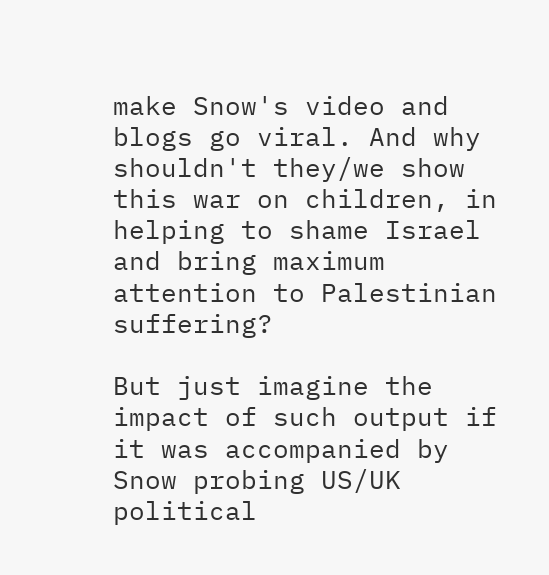make Snow's video and blogs go viral. And why shouldn't they/we show this war on children, in helping to shame Israel and bring maximum attention to Palestinian suffering?

But just imagine the impact of such output if it was accompanied by Snow probing US/UK political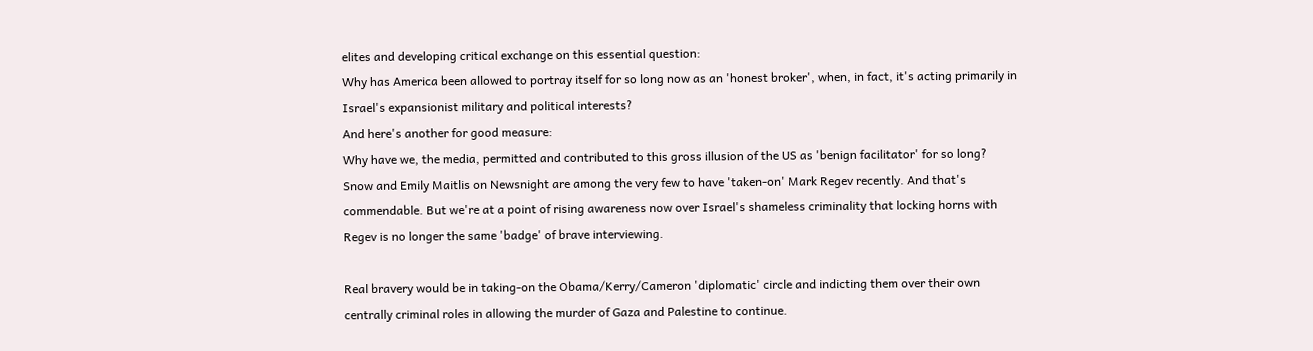elites and developing critical exchange on this essential question:
Why has America been allowed to portray itself for so long now as an 'honest broker', when, in fact, it's acting primarily in Israel's expansionist military and political interests?
And here's another for good measure:
Why have we, the media, permitted and contributed to this gross illusion of the US as 'benign facilitator' for so long?
Snow and Emily Maitlis on Newsnight are among the very few to have 'taken-on' Mark Regev recently. And that's commendable. But we're at a point of rising awareness now over Israel's shameless criminality that locking horns with Regev is no longer the same 'badge' of brave interviewing.

Real bravery would be in taking-on the Obama/Kerry/Cameron 'diplomatic' circle and indicting them over their own centrally criminal roles in allowing the murder of Gaza and Palestine to continue.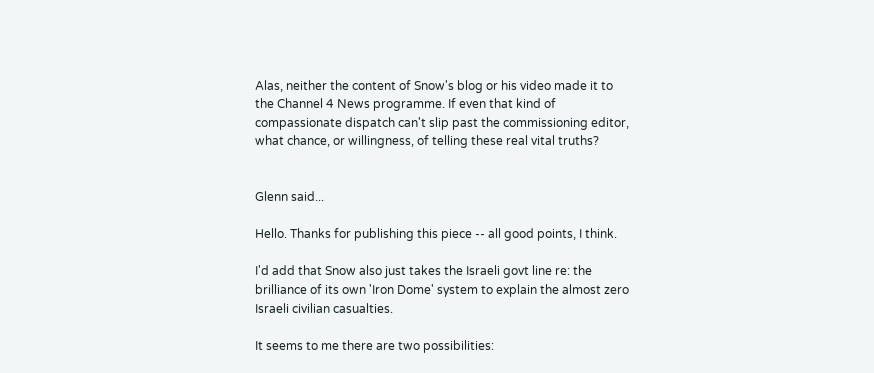Alas, neither the content of Snow's blog or his video made it to the Channel 4 News programme. If even that kind of compassionate dispatch can't slip past the commissioning editor, what chance, or willingness, of telling these real vital truths?


Glenn said...

Hello. Thanks for publishing this piece -- all good points, I think.

I'd add that Snow also just takes the Israeli govt line re: the brilliance of its own 'Iron Dome' system to explain the almost zero Israeli civilian casualties.

It seems to me there are two possibilities: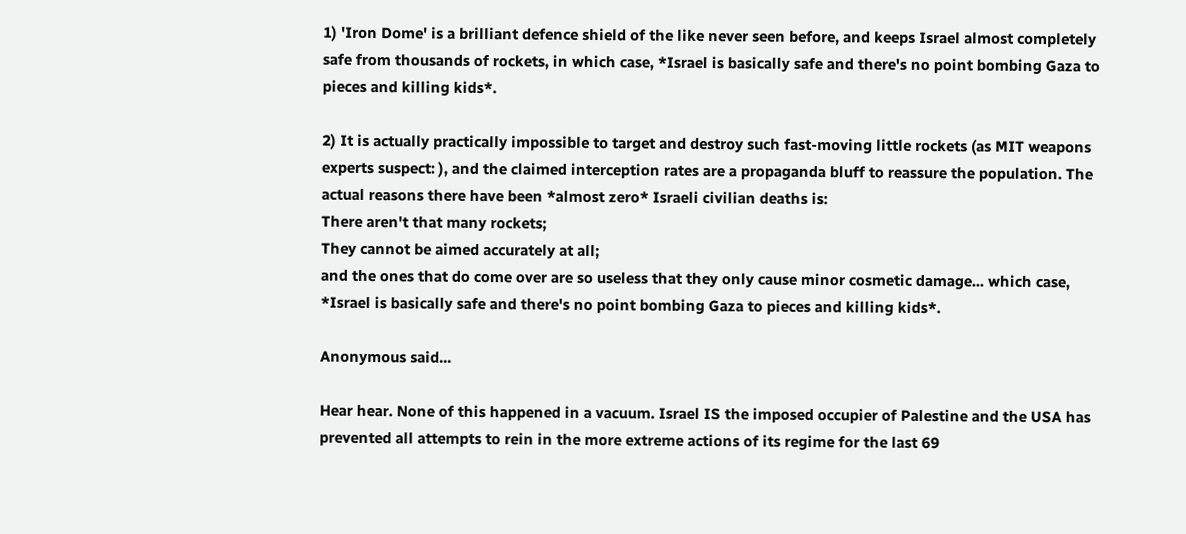1) 'Iron Dome' is a brilliant defence shield of the like never seen before, and keeps Israel almost completely safe from thousands of rockets, in which case, *Israel is basically safe and there's no point bombing Gaza to pieces and killing kids*.

2) It is actually practically impossible to target and destroy such fast-moving little rockets (as MIT weapons experts suspect: ), and the claimed interception rates are a propaganda bluff to reassure the population. The actual reasons there have been *almost zero* Israeli civilian deaths is:
There aren't that many rockets;
They cannot be aimed accurately at all;
and the ones that do come over are so useless that they only cause minor cosmetic damage... which case, *Israel is basically safe and there's no point bombing Gaza to pieces and killing kids*.

Anonymous said...

Hear hear. None of this happened in a vacuum. Israel IS the imposed occupier of Palestine and the USA has prevented all attempts to rein in the more extreme actions of its regime for the last 69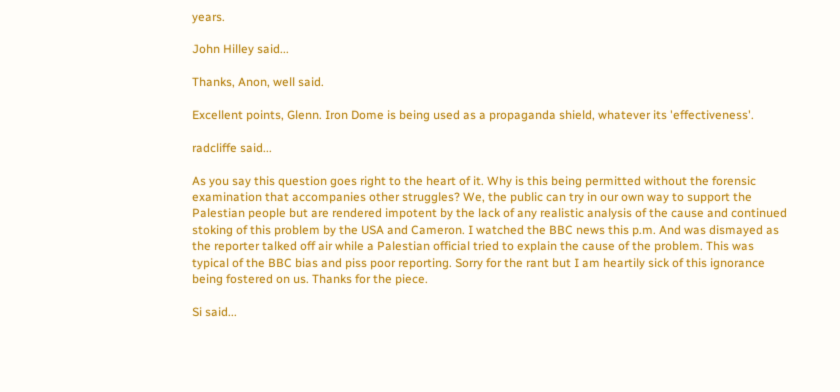years.

John Hilley said...

Thanks, Anon, well said.

Excellent points, Glenn. Iron Dome is being used as a propaganda shield, whatever its 'effectiveness'.

radcliffe said...

As you say this question goes right to the heart of it. Why is this being permitted without the forensic examination that accompanies other struggles? We, the public can try in our own way to support the Palestian people but are rendered impotent by the lack of any realistic analysis of the cause and continued stoking of this problem by the USA and Cameron. I watched the BBC news this p.m. And was dismayed as the reporter talked off air while a Palestian official tried to explain the cause of the problem. This was typical of the BBC bias and piss poor reporting. Sorry for the rant but I am heartily sick of this ignorance being fostered on us. Thanks for the piece.

Si said...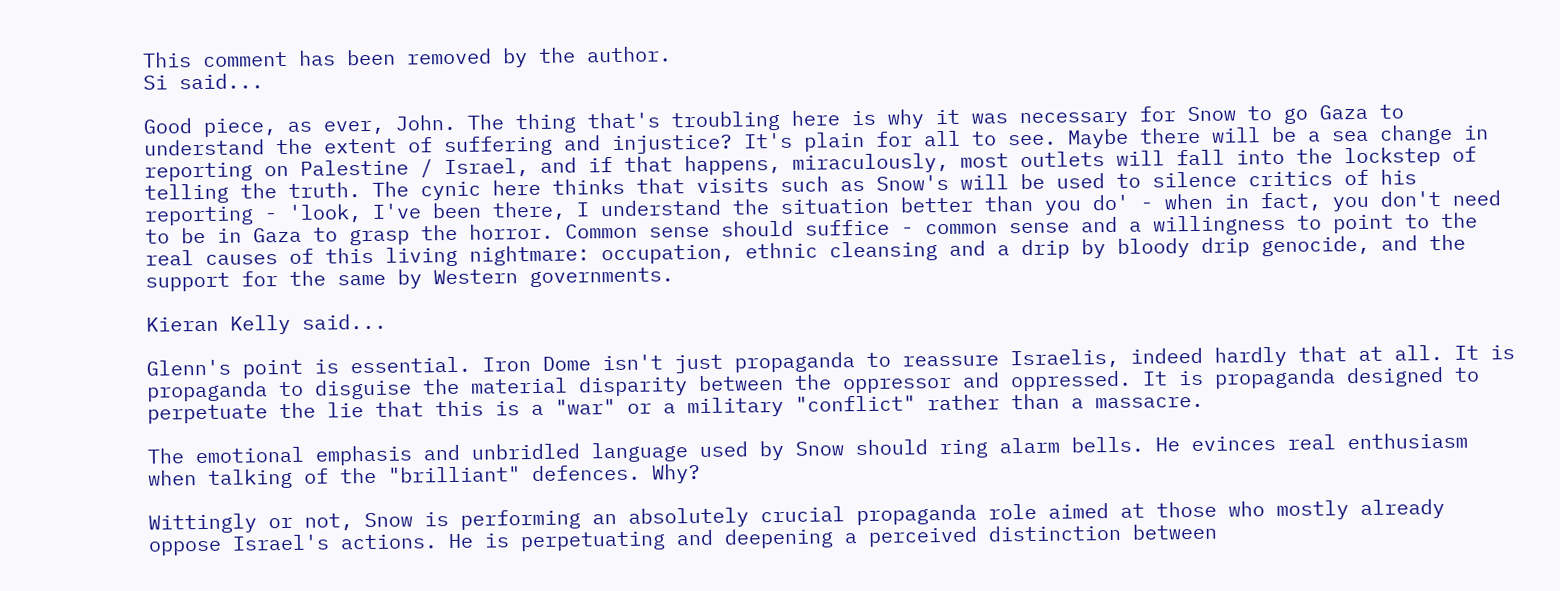This comment has been removed by the author.
Si said...

Good piece, as ever, John. The thing that's troubling here is why it was necessary for Snow to go Gaza to understand the extent of suffering and injustice? It's plain for all to see. Maybe there will be a sea change in reporting on Palestine / Israel, and if that happens, miraculously, most outlets will fall into the lockstep of telling the truth. The cynic here thinks that visits such as Snow's will be used to silence critics of his reporting - 'look, I've been there, I understand the situation better than you do' - when in fact, you don't need to be in Gaza to grasp the horror. Common sense should suffice - common sense and a willingness to point to the real causes of this living nightmare: occupation, ethnic cleansing and a drip by bloody drip genocide, and the support for the same by Western governments.

Kieran Kelly said...

Glenn's point is essential. Iron Dome isn't just propaganda to reassure Israelis, indeed hardly that at all. It is propaganda to disguise the material disparity between the oppressor and oppressed. It is propaganda designed to perpetuate the lie that this is a "war" or a military "conflict" rather than a massacre.

The emotional emphasis and unbridled language used by Snow should ring alarm bells. He evinces real enthusiasm when talking of the "brilliant" defences. Why?

Wittingly or not, Snow is performing an absolutely crucial propaganda role aimed at those who mostly already oppose Israel's actions. He is perpetuating and deepening a perceived distinction between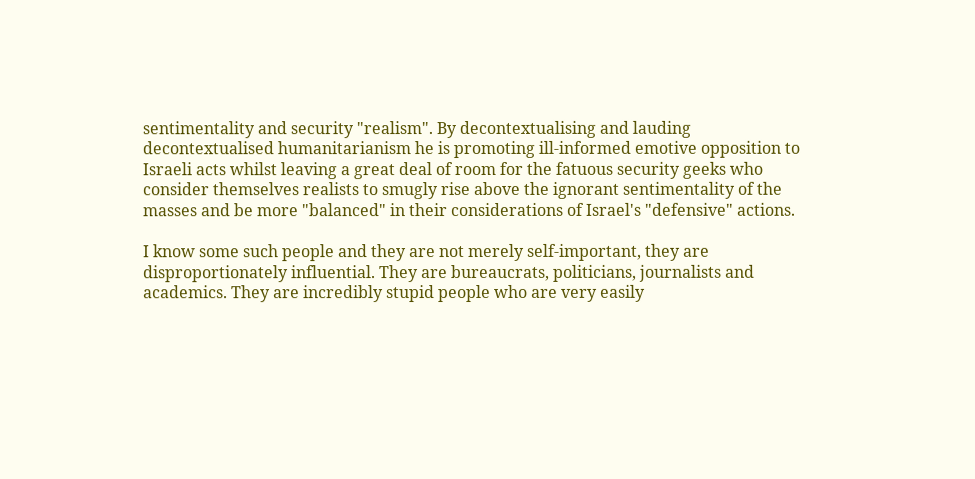sentimentality and security "realism". By decontextualising and lauding decontextualised humanitarianism he is promoting ill-informed emotive opposition to Israeli acts whilst leaving a great deal of room for the fatuous security geeks who consider themselves realists to smugly rise above the ignorant sentimentality of the masses and be more "balanced" in their considerations of Israel's "defensive" actions.

I know some such people and they are not merely self-important, they are disproportionately influential. They are bureaucrats, politicians, journalists and academics. They are incredibly stupid people who are very easily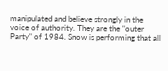manipulated and believe strongly in the voice of authority. They are the "outer Party" of 1984. Snow is performing that all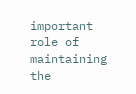important role of maintaining the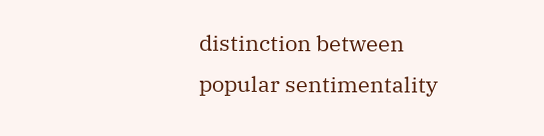distinction between popular sentimentality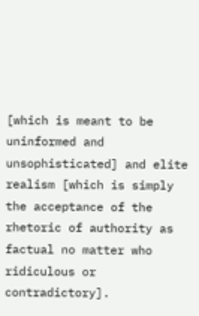[which is meant to be uninformed and unsophisticated] and elite realism [which is simply the acceptance of the rhetoric of authority as factual no matter who ridiculous or contradictory].